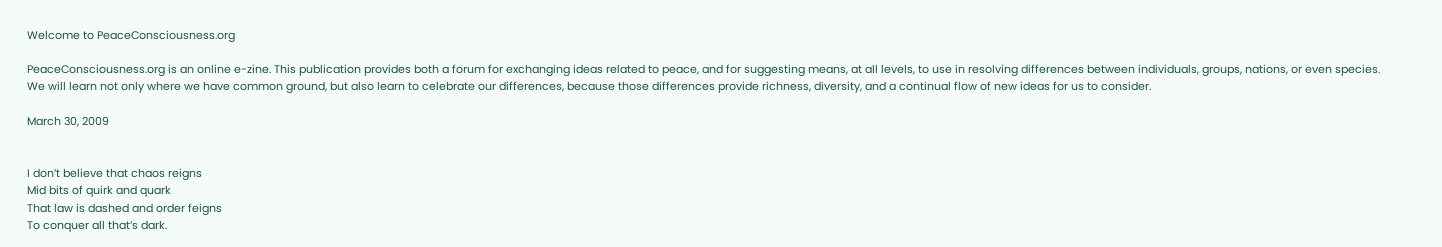Welcome to PeaceConsciousness.org

PeaceConsciousness.org is an online e-zine. This publication provides both a forum for exchanging ideas related to peace, and for suggesting means, at all levels, to use in resolving differences between individuals, groups, nations, or even species. We will learn not only where we have common ground, but also learn to celebrate our differences, because those differences provide richness, diversity, and a continual flow of new ideas for us to consider.

March 30, 2009


I don’t believe that chaos reigns
Mid bits of quirk and quark
That law is dashed and order feigns
To conquer all that’s dark.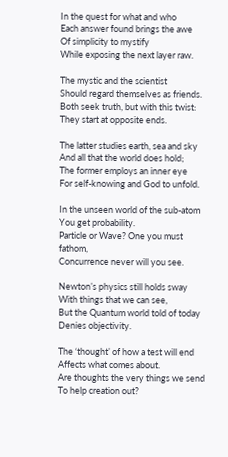In the quest for what and who
Each answer found brings the awe
Of simplicity to mystify
While exposing the next layer raw.

The mystic and the scientist
Should regard themselves as friends.
Both seek truth, but with this twist:
They start at opposite ends.

The latter studies earth, sea and sky
And all that the world does hold;
The former employs an inner eye
For self-knowing and God to unfold.

In the unseen world of the sub-atom
You get probability.
Particle or Wave? One you must fathom,
Concurrence never will you see.

Newton’s physics still holds sway
With things that we can see,
But the Quantum world told of today
Denies objectivity.

The ‘thought’ of how a test will end
Affects what comes about.
Are thoughts the very things we send
To help creation out?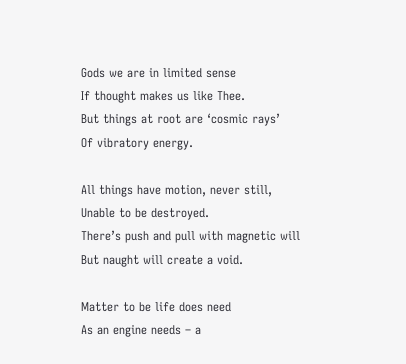Gods we are in limited sense
If thought makes us like Thee.
But things at root are ‘cosmic rays’
Of vibratory energy.

All things have motion, never still,
Unable to be destroyed.
There’s push and pull with magnetic will
But naught will create a void.

Matter to be life does need
As an engine needs – a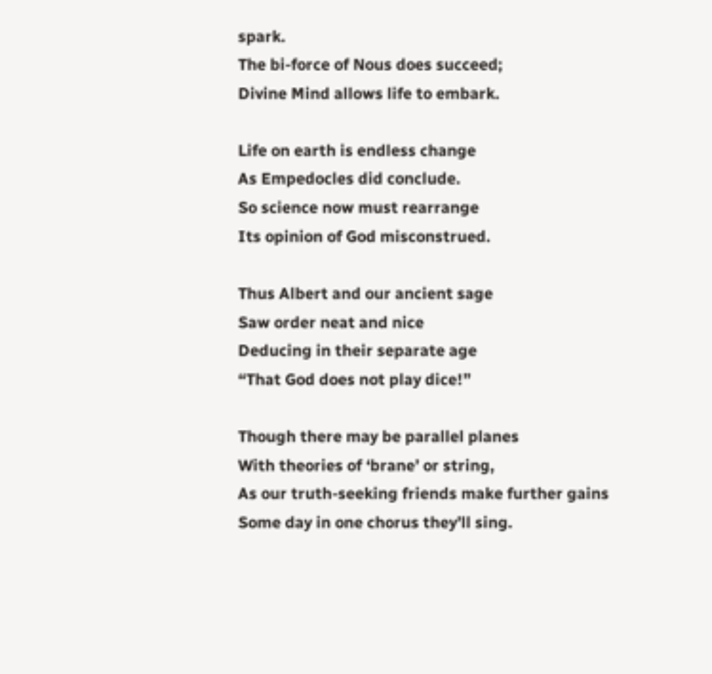spark.
The bi-force of Nous does succeed;
Divine Mind allows life to embark.

Life on earth is endless change
As Empedocles did conclude.
So science now must rearrange
Its opinion of God misconstrued.

Thus Albert and our ancient sage
Saw order neat and nice
Deducing in their separate age
“That God does not play dice!”

Though there may be parallel planes
With theories of ‘brane’ or string,
As our truth-seeking friends make further gains
Some day in one chorus they’ll sing.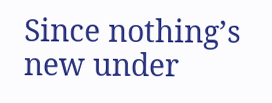Since nothing’s new under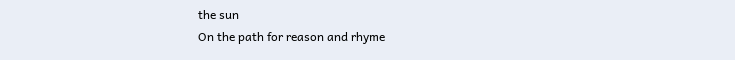the sun
On the path for reason and rhyme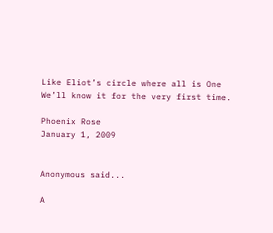Like Eliot’s circle where all is One
We’ll know it for the very first time.

Phoenix Rose
January 1, 2009


Anonymous said...

A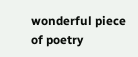wonderful piece of poetry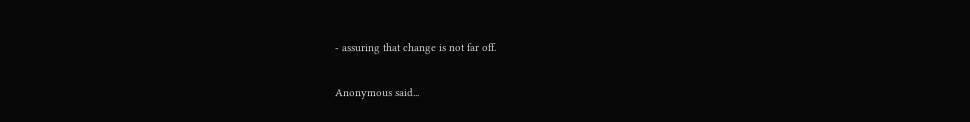- assuring that change is not far off.

Anonymous said...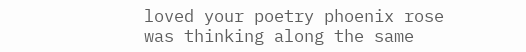loved your poetry phoenix rose was thinking along the same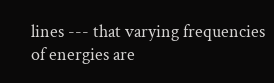lines --- that varying frequencies of energies are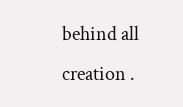behind all creation .